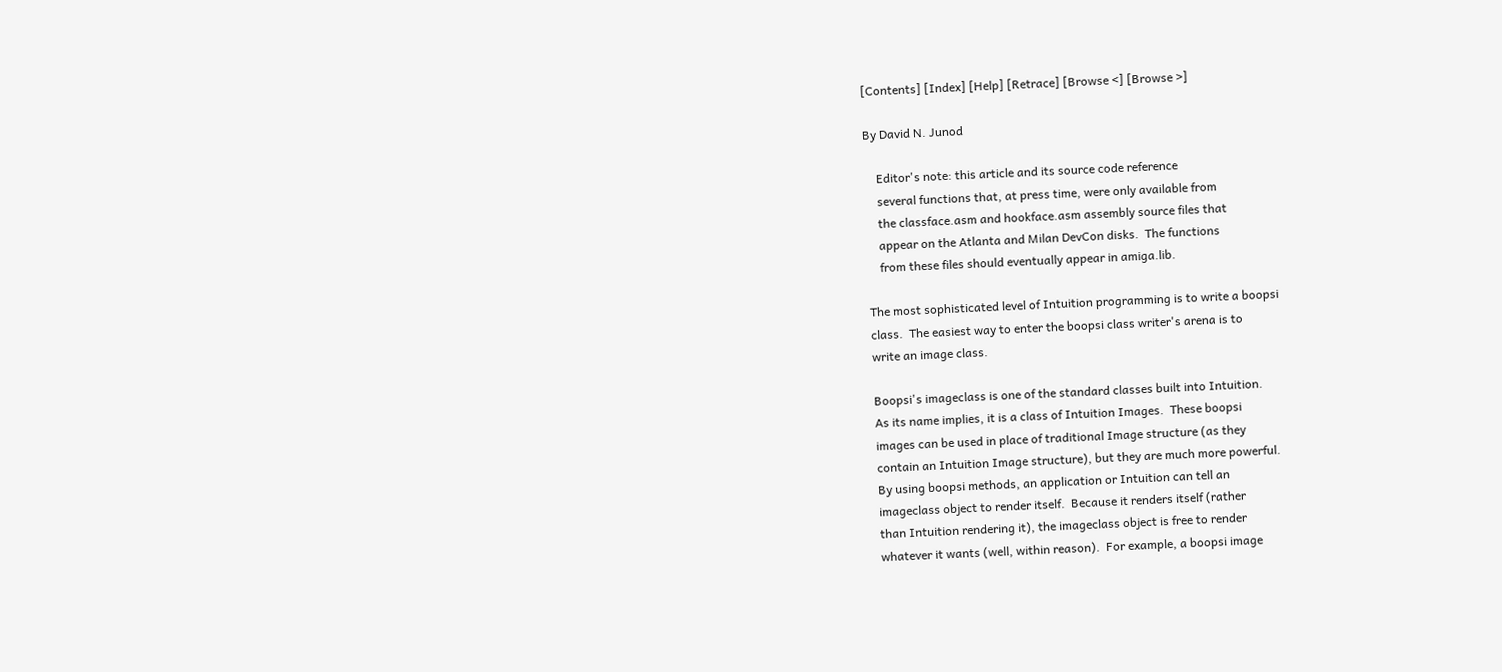[Contents] [Index] [Help] [Retrace] [Browse <] [Browse >]

By David N. Junod

    Editor's note: this article and its source code reference
    several functions that, at press time, were only available from
    the classface.asm and hookface.asm assembly source files that
    appear on the Atlanta and Milan DevCon disks.  The functions
    from these files should eventually appear in amiga.lib.

The most sophisticated level of Intuition programming is to write a boopsi
class.  The easiest way to enter the boopsi class writer's arena is to
write an image class.

Boopsi's imageclass is one of the standard classes built into Intuition.
As its name implies, it is a class of Intuition Images.  These boopsi
images can be used in place of traditional Image structure (as they
contain an Intuition Image structure), but they are much more powerful.
By using boopsi methods, an application or Intuition can tell an
imageclass object to render itself.  Because it renders itself (rather
than Intuition rendering it), the imageclass object is free to render
whatever it wants (well, within reason).  For example, a boopsi image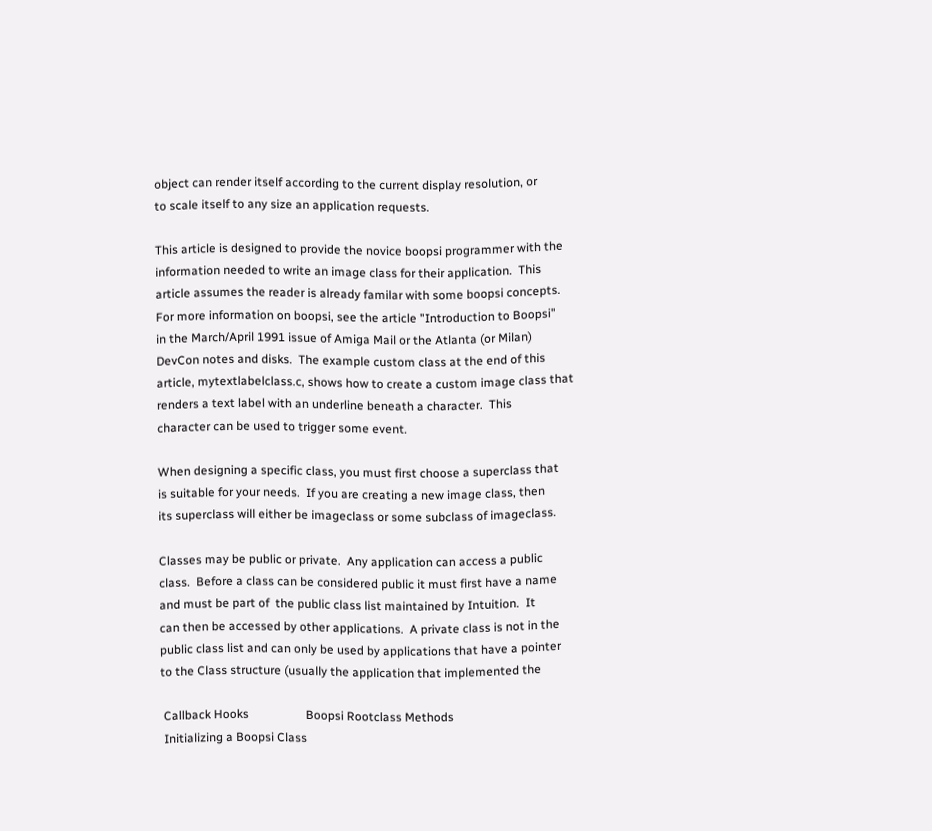object can render itself according to the current display resolution, or
to scale itself to any size an application requests.

This article is designed to provide the novice boopsi programmer with the
information needed to write an image class for their application.  This
article assumes the reader is already familar with some boopsi concepts.
For more information on boopsi, see the article "Introduction to Boopsi"
in the March/April 1991 issue of Amiga Mail or the Atlanta (or Milan)
DevCon notes and disks.  The example custom class at the end of this
article, mytextlabelclass.c, shows how to create a custom image class that
renders a text label with an underline beneath a character.  This
character can be used to trigger some event.

When designing a specific class, you must first choose a superclass that
is suitable for your needs.  If you are creating a new image class, then
its superclass will either be imageclass or some subclass of imageclass.

Classes may be public or private.  Any application can access a public
class.  Before a class can be considered public it must first have a name
and must be part of  the public class list maintained by Intuition.  It
can then be accessed by other applications.  A private class is not in the
public class list and can only be used by applications that have a pointer
to the Class structure (usually the application that implemented the

 Callback Hooks                   Boopsi Rootclass Methods
 Initializing a Boopsi Class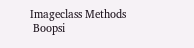Imageclass Methods
 Boopsi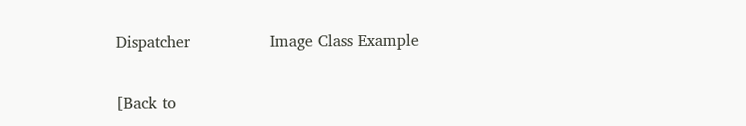Dispatcher                Image Class Example

[Back to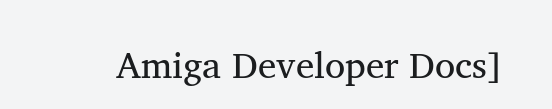Amiga Developer Docs]